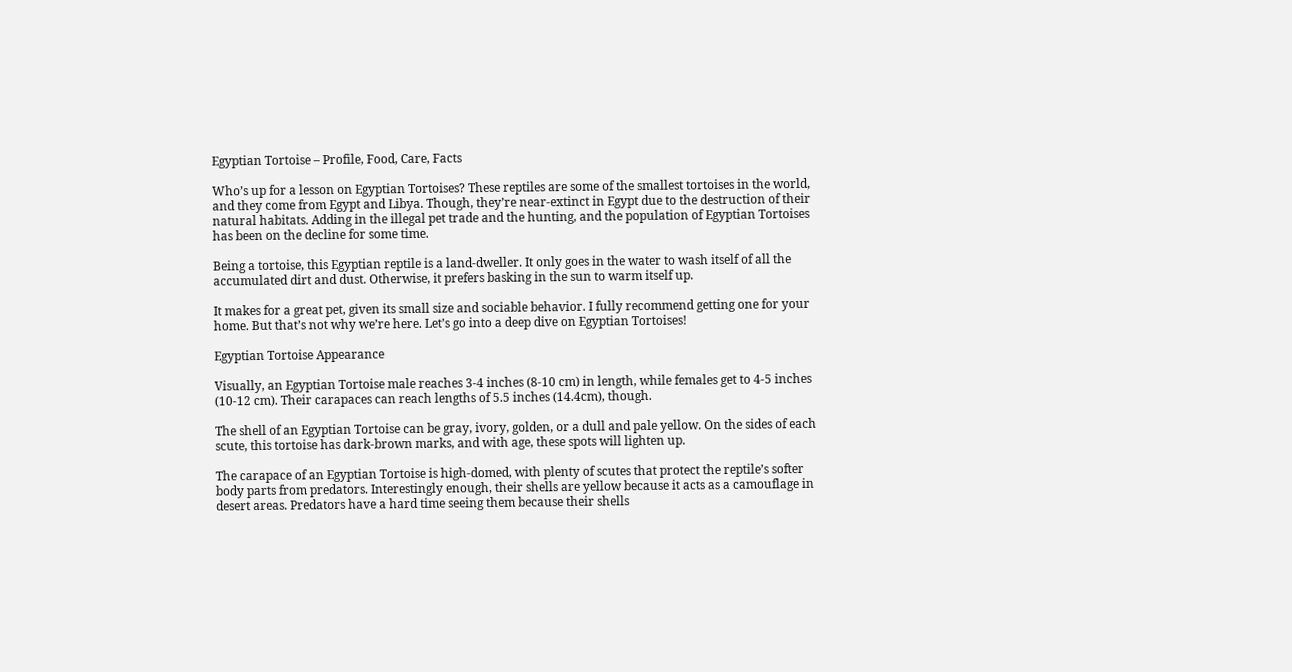Egyptian Tortoise – Profile, Food, Care, Facts

Who’s up for a lesson on Egyptian Tortoises? These reptiles are some of the smallest tortoises in the world, and they come from Egypt and Libya. Though, they’re near-extinct in Egypt due to the destruction of their natural habitats. Adding in the illegal pet trade and the hunting, and the population of Egyptian Tortoises has been on the decline for some time.

Being a tortoise, this Egyptian reptile is a land-dweller. It only goes in the water to wash itself of all the accumulated dirt and dust. Otherwise, it prefers basking in the sun to warm itself up.

It makes for a great pet, given its small size and sociable behavior. I fully recommend getting one for your home. But that’s not why we’re here. Let’s go into a deep dive on Egyptian Tortoises!

Egyptian Tortoise Appearance

Visually, an Egyptian Tortoise male reaches 3-4 inches (8-10 cm) in length, while females get to 4-5 inches (10-12 cm). Their carapaces can reach lengths of 5.5 inches (14.4cm), though.

The shell of an Egyptian Tortoise can be gray, ivory, golden, or a dull and pale yellow. On the sides of each scute, this tortoise has dark-brown marks, and with age, these spots will lighten up.

The carapace of an Egyptian Tortoise is high-domed, with plenty of scutes that protect the reptile’s softer body parts from predators. Interestingly enough, their shells are yellow because it acts as a camouflage in desert areas. Predators have a hard time seeing them because their shells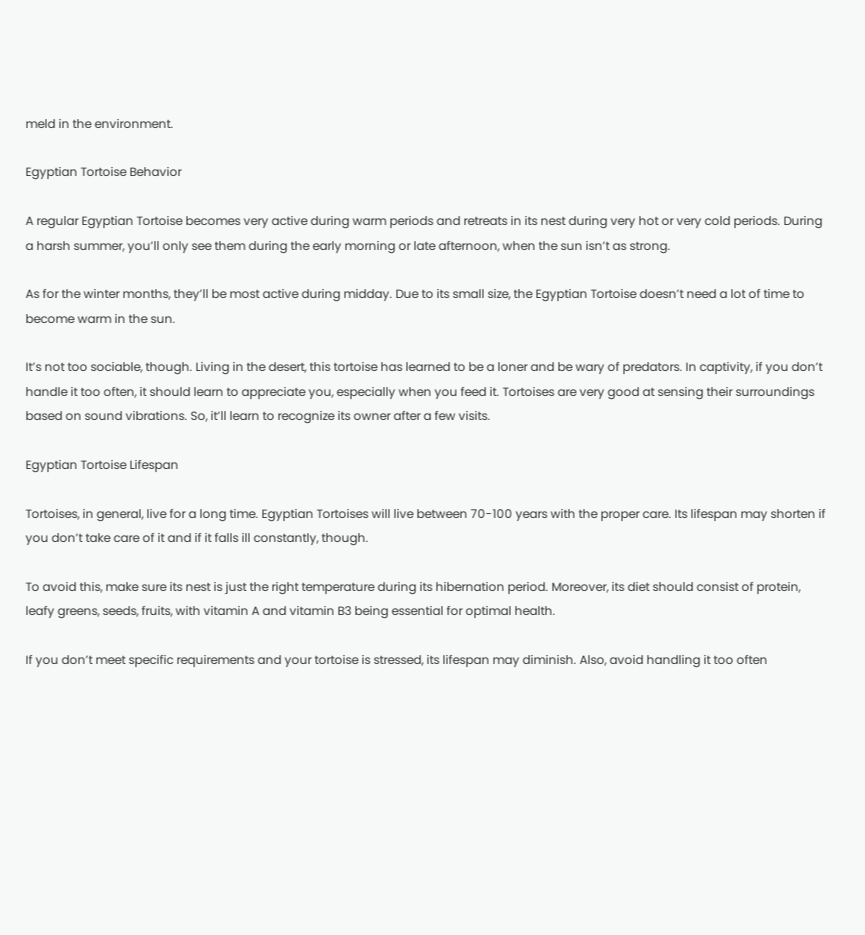meld in the environment.

Egyptian Tortoise Behavior

A regular Egyptian Tortoise becomes very active during warm periods and retreats in its nest during very hot or very cold periods. During a harsh summer, you’ll only see them during the early morning or late afternoon, when the sun isn’t as strong.

As for the winter months, they’ll be most active during midday. Due to its small size, the Egyptian Tortoise doesn’t need a lot of time to become warm in the sun.

It’s not too sociable, though. Living in the desert, this tortoise has learned to be a loner and be wary of predators. In captivity, if you don’t handle it too often, it should learn to appreciate you, especially when you feed it. Tortoises are very good at sensing their surroundings based on sound vibrations. So, it’ll learn to recognize its owner after a few visits.

Egyptian Tortoise Lifespan

Tortoises, in general, live for a long time. Egyptian Tortoises will live between 70-100 years with the proper care. Its lifespan may shorten if you don’t take care of it and if it falls ill constantly, though.

To avoid this, make sure its nest is just the right temperature during its hibernation period. Moreover, its diet should consist of protein, leafy greens, seeds, fruits, with vitamin A and vitamin B3 being essential for optimal health.

If you don’t meet specific requirements and your tortoise is stressed, its lifespan may diminish. Also, avoid handling it too often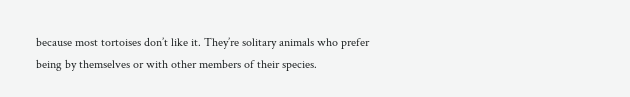because most tortoises don’t like it. They’re solitary animals who prefer being by themselves or with other members of their species.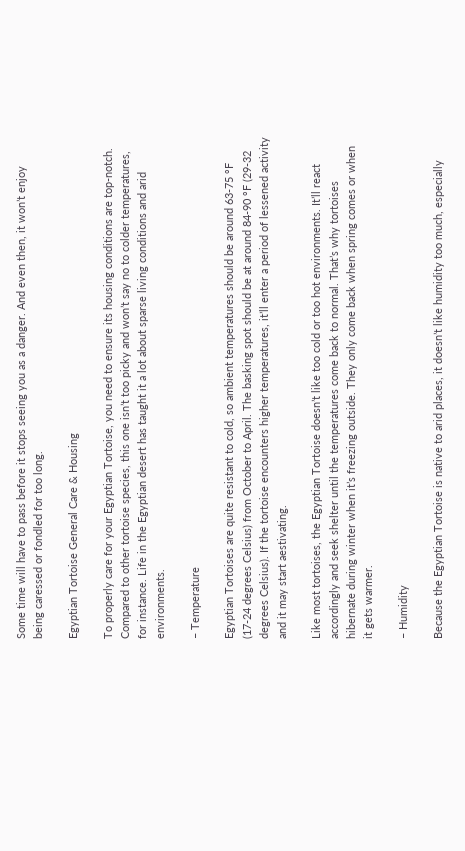Some time will have to pass before it stops seeing you as a danger. And even then, it won’t enjoy being caressed or fondled for too long.

Egyptian Tortoise General Care & Housing

To properly care for your Egyptian Tortoise, you need to ensure its housing conditions are top-notch. Compared to other tortoise species, this one isn’t too picky and won’t say no to colder temperatures, for instance. Life in the Egyptian desert has taught it a lot about sparse living conditions and arid environments.

– Temperature

Egyptian Tortoises are quite resistant to cold, so ambient temperatures should be around 63-75 °F (17-24 degrees Celsius) from October to April. The basking spot should be at around 84-90 °F (29-32 degrees Celsius). If the tortoise encounters higher temperatures, it’ll enter a period of lessened activity and it may start aestivating.

Like most tortoises, the Egyptian Tortoise doesn’t like too cold or too hot environments. It’ll react accordingly and seek shelter until the temperatures come back to normal. That’s why tortoises hibernate during winter when it’s freezing outside. They only come back when spring comes or when it gets warmer.

– Humidity

Because the Egyptian Tortoise is native to arid places, it doesn’t like humidity too much, especially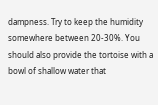dampness. Try to keep the humidity somewhere between 20-30%. You should also provide the tortoise with a bowl of shallow water that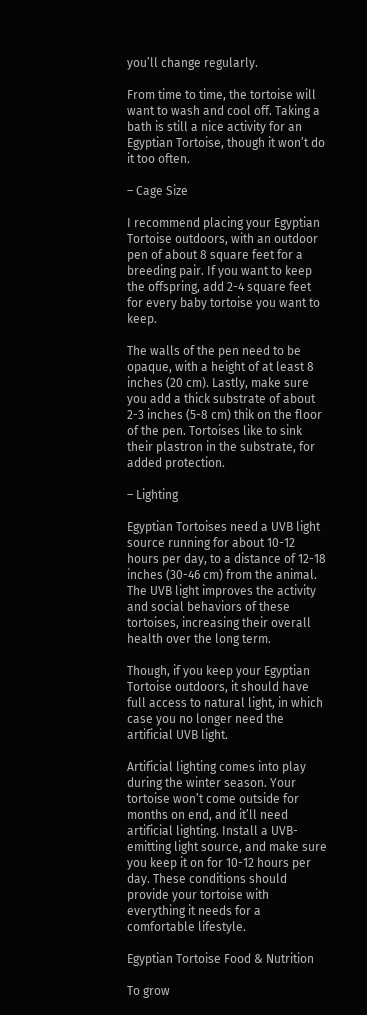you’ll change regularly.

From time to time, the tortoise will want to wash and cool off. Taking a bath is still a nice activity for an Egyptian Tortoise, though it won’t do it too often.

– Cage Size

I recommend placing your Egyptian Tortoise outdoors, with an outdoor pen of about 8 square feet for a breeding pair. If you want to keep the offspring, add 2-4 square feet for every baby tortoise you want to keep.

The walls of the pen need to be opaque, with a height of at least 8 inches (20 cm). Lastly, make sure you add a thick substrate of about 2-3 inches (5-8 cm) thik on the floor of the pen. Tortoises like to sink their plastron in the substrate, for added protection.

– Lighting

Egyptian Tortoises need a UVB light source running for about 10-12 hours per day, to a distance of 12-18 inches (30-46 cm) from the animal. The UVB light improves the activity and social behaviors of these tortoises, increasing their overall health over the long term.

Though, if you keep your Egyptian Tortoise outdoors, it should have full access to natural light, in which case you no longer need the artificial UVB light.

Artificial lighting comes into play during the winter season. Your tortoise won’t come outside for months on end, and it’ll need artificial lighting. Install a UVB-emitting light source, and make sure you keep it on for 10-12 hours per day. These conditions should provide your tortoise with everything it needs for a comfortable lifestyle.

Egyptian Tortoise Food & Nutrition

To grow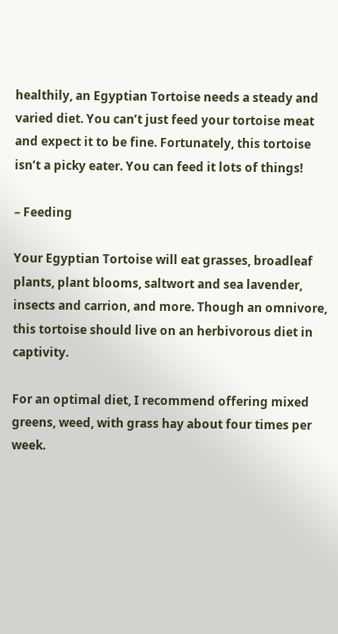healthily, an Egyptian Tortoise needs a steady and varied diet. You can’t just feed your tortoise meat and expect it to be fine. Fortunately, this tortoise isn’t a picky eater. You can feed it lots of things!

– Feeding

Your Egyptian Tortoise will eat grasses, broadleaf plants, plant blooms, saltwort and sea lavender, insects and carrion, and more. Though an omnivore, this tortoise should live on an herbivorous diet in captivity.

For an optimal diet, I recommend offering mixed greens, weed, with grass hay about four times per week.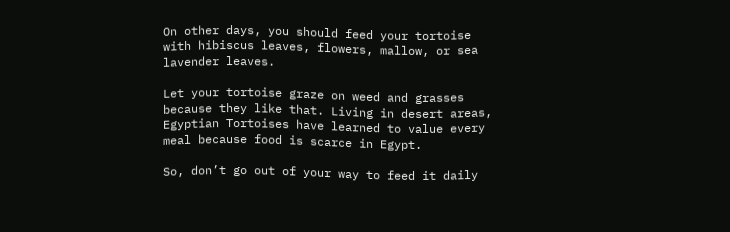On other days, you should feed your tortoise with hibiscus leaves, flowers, mallow, or sea lavender leaves.

Let your tortoise graze on weed and grasses because they like that. Living in desert areas, Egyptian Tortoises have learned to value every meal because food is scarce in Egypt.

So, don’t go out of your way to feed it daily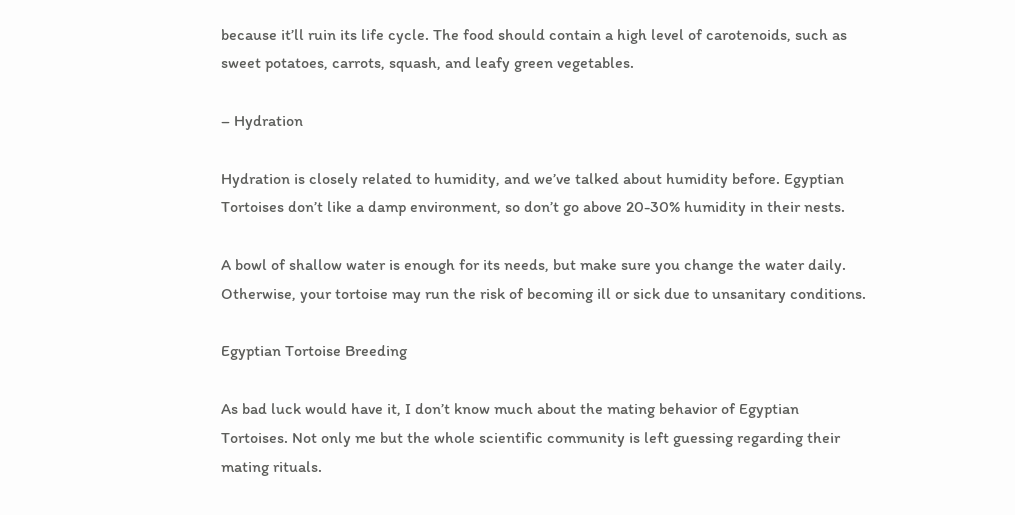because it’ll ruin its life cycle. The food should contain a high level of carotenoids, such as sweet potatoes, carrots, squash, and leafy green vegetables.

– Hydration

Hydration is closely related to humidity, and we’ve talked about humidity before. Egyptian Tortoises don’t like a damp environment, so don’t go above 20-30% humidity in their nests.

A bowl of shallow water is enough for its needs, but make sure you change the water daily. Otherwise, your tortoise may run the risk of becoming ill or sick due to unsanitary conditions.

Egyptian Tortoise Breeding

As bad luck would have it, I don’t know much about the mating behavior of Egyptian Tortoises. Not only me but the whole scientific community is left guessing regarding their mating rituals.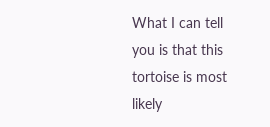What I can tell you is that this tortoise is most likely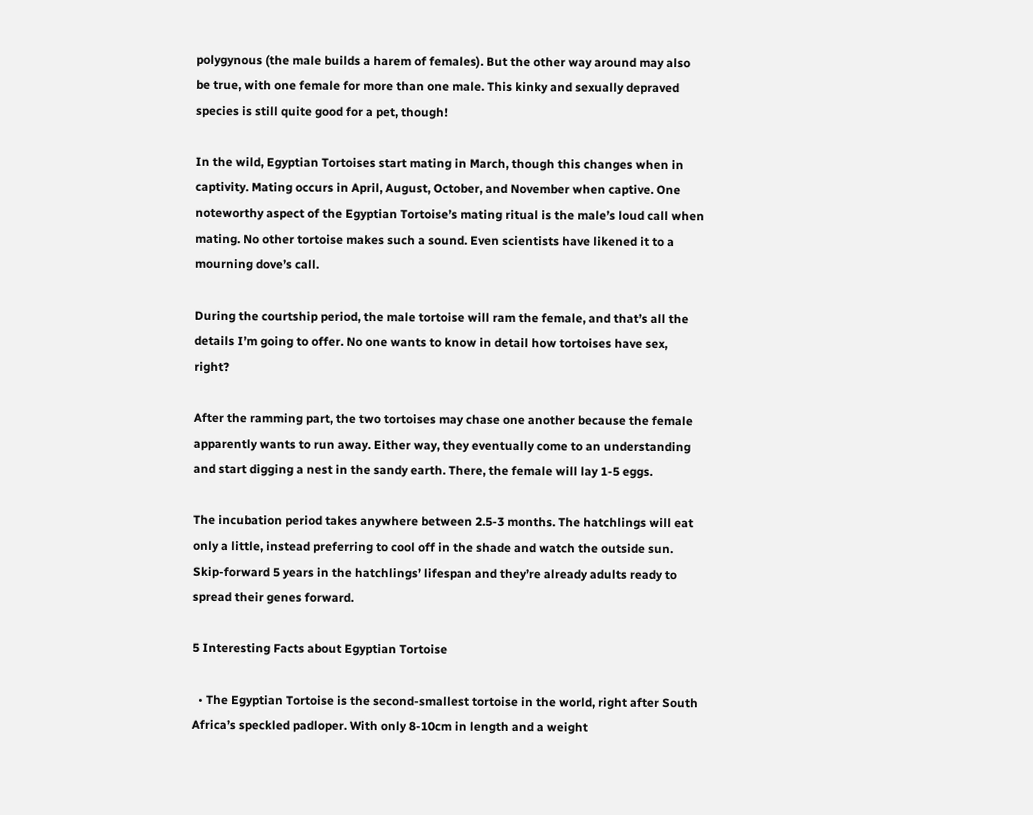polygynous (the male builds a harem of females). But the other way around may also be true, with one female for more than one male. This kinky and sexually depraved species is still quite good for a pet, though!

In the wild, Egyptian Tortoises start mating in March, though this changes when in captivity. Mating occurs in April, August, October, and November when captive. One noteworthy aspect of the Egyptian Tortoise’s mating ritual is the male’s loud call when mating. No other tortoise makes such a sound. Even scientists have likened it to a mourning dove’s call.

During the courtship period, the male tortoise will ram the female, and that’s all the details I’m going to offer. No one wants to know in detail how tortoises have sex, right?

After the ramming part, the two tortoises may chase one another because the female apparently wants to run away. Either way, they eventually come to an understanding and start digging a nest in the sandy earth. There, the female will lay 1-5 eggs.

The incubation period takes anywhere between 2.5-3 months. The hatchlings will eat only a little, instead preferring to cool off in the shade and watch the outside sun. Skip-forward 5 years in the hatchlings’ lifespan and they’re already adults ready to spread their genes forward.

5 Interesting Facts about Egyptian Tortoise

  • The Egyptian Tortoise is the second-smallest tortoise in the world, right after South Africa’s speckled padloper. With only 8-10cm in length and a weight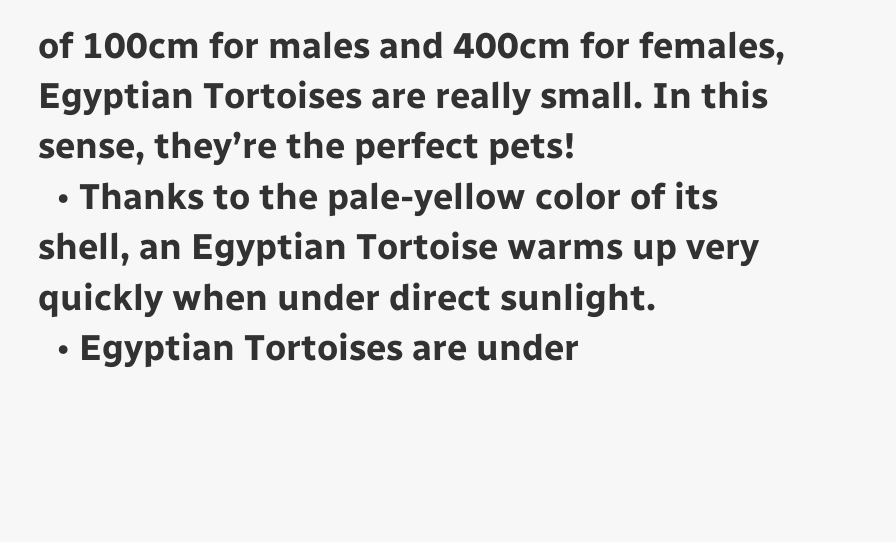of 100cm for males and 400cm for females, Egyptian Tortoises are really small. In this sense, they’re the perfect pets!
  • Thanks to the pale-yellow color of its shell, an Egyptian Tortoise warms up very quickly when under direct sunlight.
  • Egyptian Tortoises are under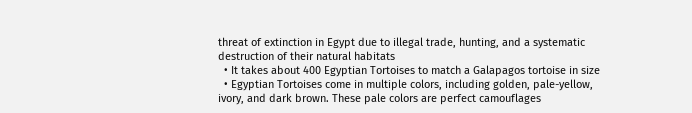threat of extinction in Egypt due to illegal trade, hunting, and a systematic destruction of their natural habitats
  • It takes about 400 Egyptian Tortoises to match a Galapagos tortoise in size
  • Egyptian Tortoises come in multiple colors, including golden, pale-yellow, ivory, and dark brown. These pale colors are perfect camouflages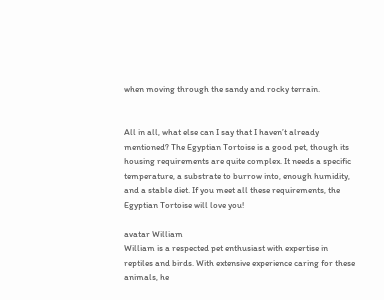when moving through the sandy and rocky terrain.


All in all, what else can I say that I haven’t already mentioned? The Egyptian Tortoise is a good pet, though its housing requirements are quite complex. It needs a specific temperature, a substrate to burrow into, enough humidity, and a stable diet. If you meet all these requirements, the Egyptian Tortoise will love you!

avatar William
William is a respected pet enthusiast with expertise in reptiles and birds. With extensive experience caring for these animals, he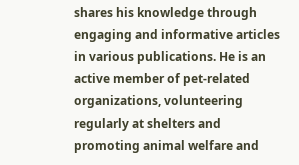shares his knowledge through engaging and informative articles in various publications. He is an active member of pet-related organizations, volunteering regularly at shelters and promoting animal welfare and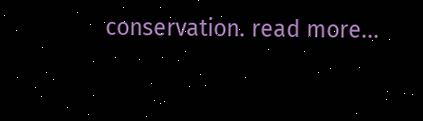conservation. read more...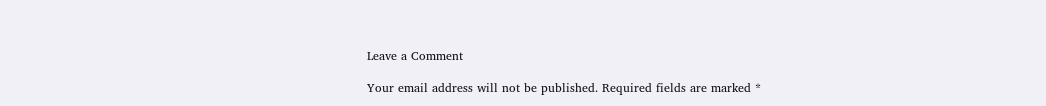Leave a Comment

Your email address will not be published. Required fields are marked *